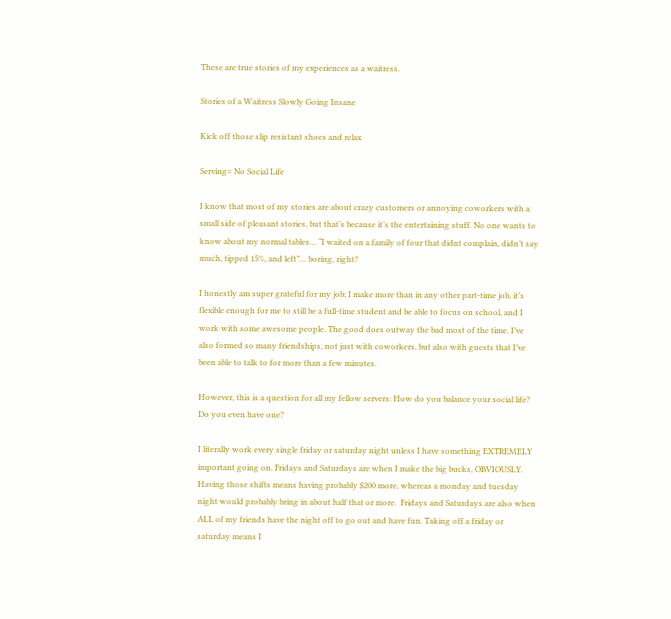These are true stories of my experiences as a waitress.

Stories of a Waitress Slowly Going Insane

Kick off those slip resistant shoes and relax

Serving= No Social Life

I know that most of my stories are about crazy customers or annoying coworkers with a small side of pleasant stories, but that’s because it’s the entertaining stuff. No one wants to know about my normal tables… “I waited on a family of four that didnt complain, didn’t say much, tipped 15%, and left”… boring, right?

I honestly am super grateful for my job; I make more than in any other part-time job, it’s flexible enough for me to still be a full-time student and be able to focus on school, and I work with some awesome people. The good does outway the bad most of the time. I’ve also formed so many friendships, not just with coworkers, but also with guests that I’ve been able to talk to for more than a few minutes.

However, this is a question for all my fellow servers: How do you balance your social life? Do you even have one?

I literally work every single friday or saturday night unless I have something EXTREMELY important going on. Fridays and Saturdays are when I make the big bucks, OBVIOUSLY. Having those shifts means having probably $200 more, whereas a monday and tuesday night would probably bring in about half that or more.  Fridays and Saturdays are also when ALL of my friends have the night off to go out and have fun. Taking off a friday or saturday means I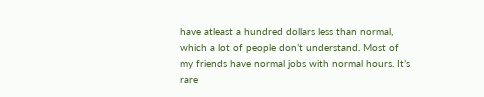have atleast a hundred dollars less than normal, which a lot of people don’t understand. Most of my friends have normal jobs with normal hours. It’s rare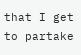that I get to partake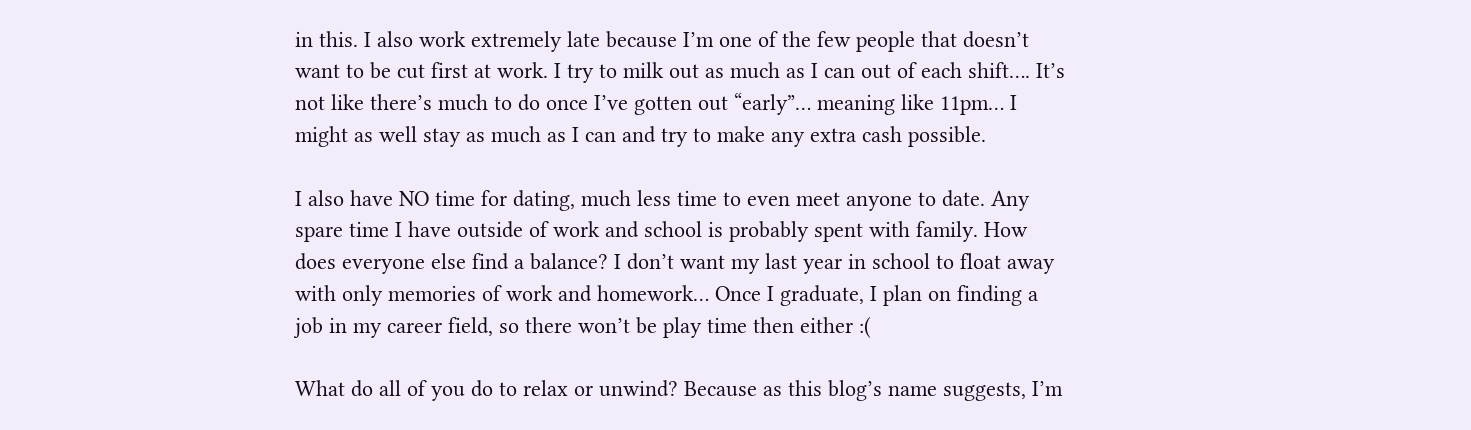in this. I also work extremely late because I’m one of the few people that doesn’t want to be cut first at work. I try to milk out as much as I can out of each shift…. It’s not like there’s much to do once I’ve gotten out “early”… meaning like 11pm… I might as well stay as much as I can and try to make any extra cash possible.

I also have NO time for dating, much less time to even meet anyone to date. Any spare time I have outside of work and school is probably spent with family. How does everyone else find a balance? I don’t want my last year in school to float away with only memories of work and homework… Once I graduate, I plan on finding a job in my career field, so there won’t be play time then either :(

What do all of you do to relax or unwind? Because as this blog’s name suggests, I’m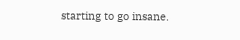starting to go insane.